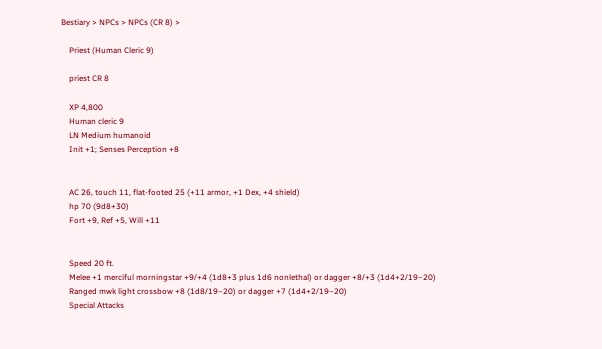Bestiary > NPCs > NPCs (CR 8) >

    Priest (Human Cleric 9)

    priest CR 8

    XP 4,800
    Human cleric 9
    LN Medium humanoid
    Init +1; Senses Perception +8


    AC 26, touch 11, flat-footed 25 (+11 armor, +1 Dex, +4 shield)
    hp 70 (9d8+30)
    Fort +9, Ref +5, Will +11


    Speed 20 ft.
    Melee +1 merciful morningstar +9/+4 (1d8+3 plus 1d6 nonlethal) or dagger +8/+3 (1d4+2/19–20)
    Ranged mwk light crossbow +8 (1d8/19–20) or dagger +7 (1d4+2/19–20)
    Special Attacks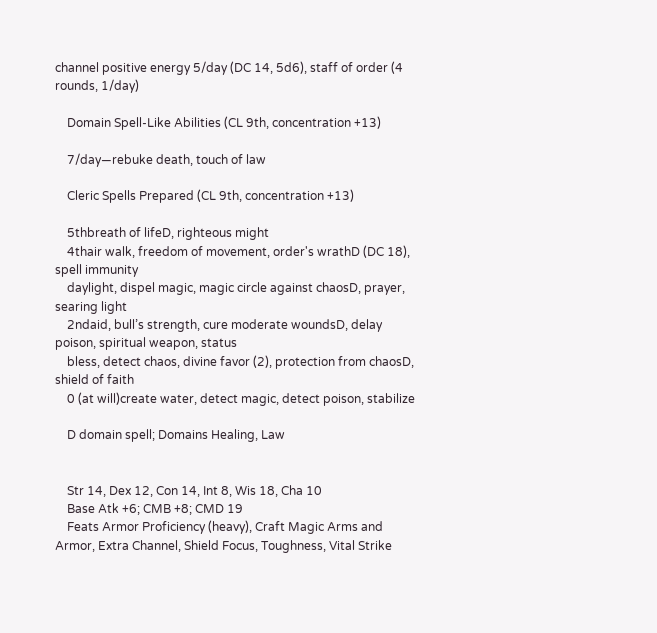channel positive energy 5/day (DC 14, 5d6), staff of order (4 rounds, 1/day)

    Domain Spell-Like Abilities (CL 9th, concentration +13)

    7/day—rebuke death, touch of law

    Cleric Spells Prepared (CL 9th, concentration +13)

    5thbreath of lifeD, righteous might
    4thair walk, freedom of movement, order's wrathD (DC 18), spell immunity
    daylight, dispel magic, magic circle against chaosD, prayer, searing light
    2ndaid, bull’s strength, cure moderate woundsD, delay poison, spiritual weapon, status
    bless, detect chaos, divine favor (2), protection from chaosD, shield of faith
    0 (at will)create water, detect magic, detect poison, stabilize

    D domain spell; Domains Healing, Law


    Str 14, Dex 12, Con 14, Int 8, Wis 18, Cha 10
    Base Atk +6; CMB +8; CMD 19
    Feats Armor Proficiency (heavy), Craft Magic Arms and Armor, Extra Channel, Shield Focus, Toughness, Vital Strike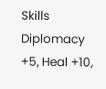Skills Diplomacy +5, Heal +10,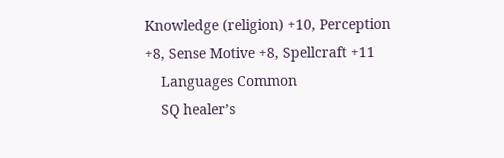Knowledge (religion) +10, Perception +8, Sense Motive +8, Spellcraft +11
    Languages Common
    SQ healer’s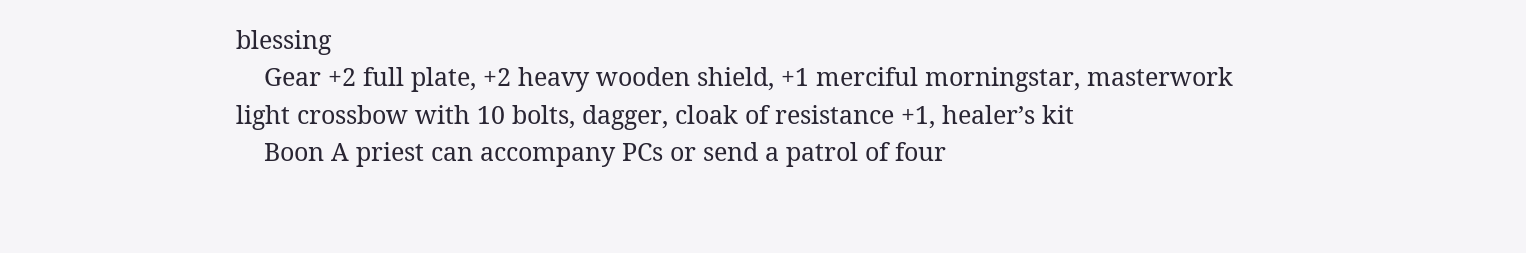blessing
    Gear +2 full plate, +2 heavy wooden shield, +1 merciful morningstar, masterwork light crossbow with 10 bolts, dagger, cloak of resistance +1, healer’s kit
    Boon A priest can accompany PCs or send a patrol of four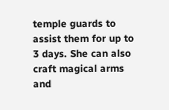temple guards to assist them for up to 3 days. She can also craft magical arms and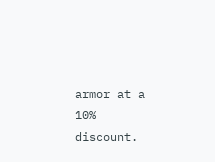armor at a 10% discount.